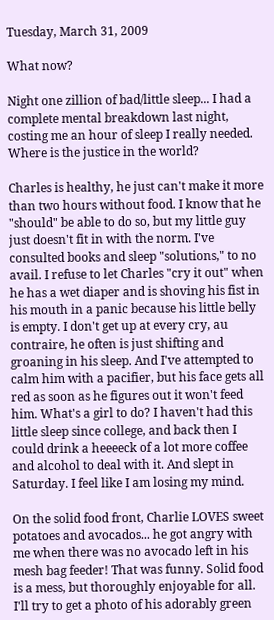Tuesday, March 31, 2009

What now?

Night one zillion of bad/little sleep... I had a complete mental breakdown last night, costing me an hour of sleep I really needed. Where is the justice in the world?

Charles is healthy, he just can't make it more than two hours without food. I know that he "should" be able to do so, but my little guy just doesn't fit in with the norm. I've consulted books and sleep "solutions," to no avail. I refuse to let Charles "cry it out" when he has a wet diaper and is shoving his fist in his mouth in a panic because his little belly is empty. I don't get up at every cry, au contraire, he often is just shifting and groaning in his sleep. And I've attempted to calm him with a pacifier, but his face gets all red as soon as he figures out it won't feed him. What's a girl to do? I haven't had this little sleep since college, and back then I could drink a heeeeck of a lot more coffee and alcohol to deal with it. And slept in Saturday. I feel like I am losing my mind.

On the solid food front, Charlie LOVES sweet potatoes and avocados... he got angry with me when there was no avocado left in his mesh bag feeder! That was funny. Solid food is a mess, but thoroughly enjoyable for all. I'll try to get a photo of his adorably green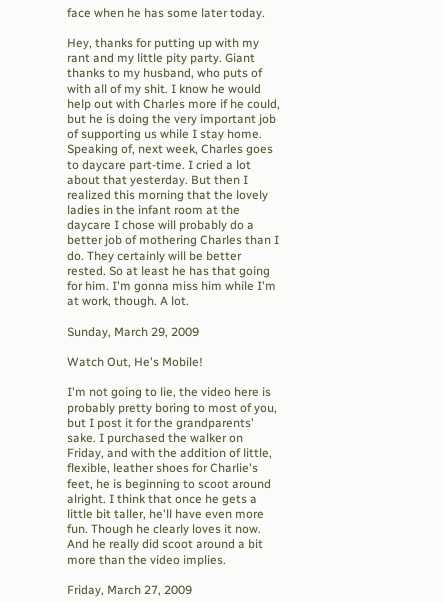face when he has some later today.

Hey, thanks for putting up with my rant and my little pity party. Giant thanks to my husband, who puts of with all of my shit. I know he would help out with Charles more if he could, but he is doing the very important job of supporting us while I stay home. Speaking of, next week, Charles goes to daycare part-time. I cried a lot about that yesterday. But then I realized this morning that the lovely ladies in the infant room at the daycare I chose will probably do a better job of mothering Charles than I do. They certainly will be better rested. So at least he has that going for him. I'm gonna miss him while I'm at work, though. A lot.

Sunday, March 29, 2009

Watch Out, He's Mobile!

I'm not going to lie, the video here is probably pretty boring to most of you, but I post it for the grandparents' sake. I purchased the walker on Friday, and with the addition of little, flexible, leather shoes for Charlie's feet, he is beginning to scoot around alright. I think that once he gets a little bit taller, he'll have even more fun. Though he clearly loves it now. And he really did scoot around a bit more than the video implies.

Friday, March 27, 2009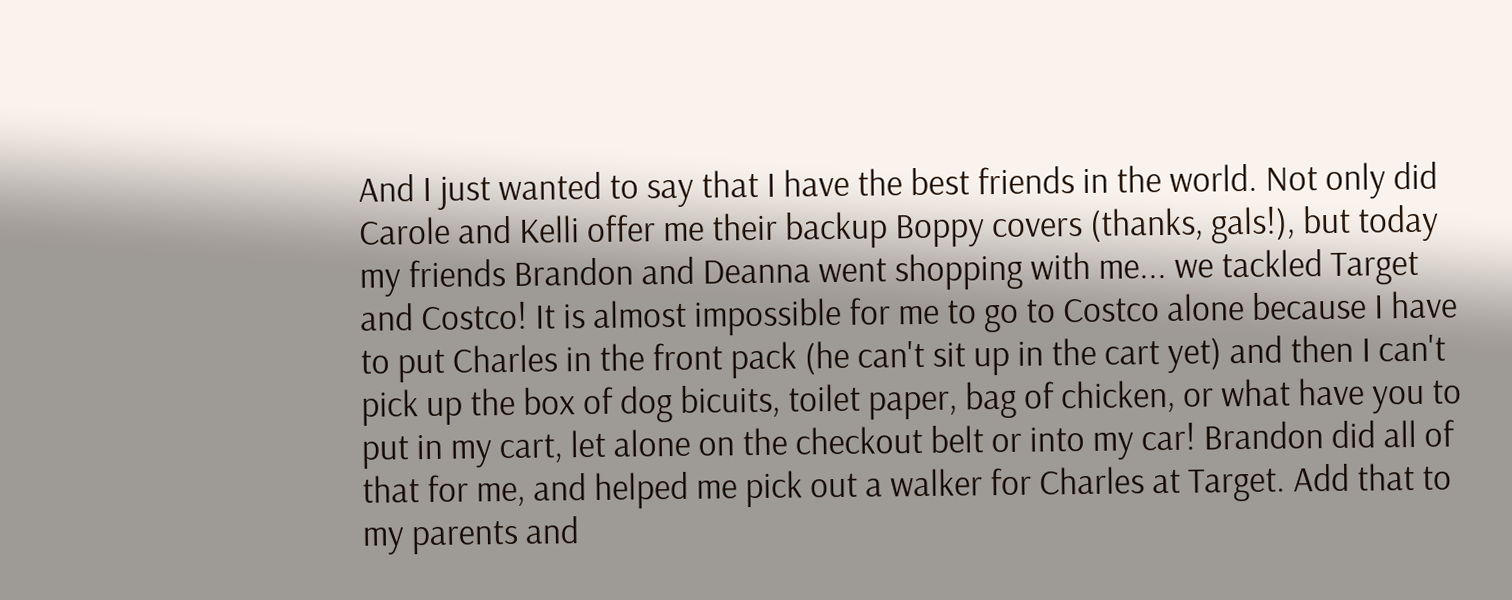And I just wanted to say that I have the best friends in the world. Not only did Carole and Kelli offer me their backup Boppy covers (thanks, gals!), but today my friends Brandon and Deanna went shopping with me... we tackled Target and Costco! It is almost impossible for me to go to Costco alone because I have to put Charles in the front pack (he can't sit up in the cart yet) and then I can't pick up the box of dog bicuits, toilet paper, bag of chicken, or what have you to put in my cart, let alone on the checkout belt or into my car! Brandon did all of that for me, and helped me pick out a walker for Charles at Target. Add that to my parents and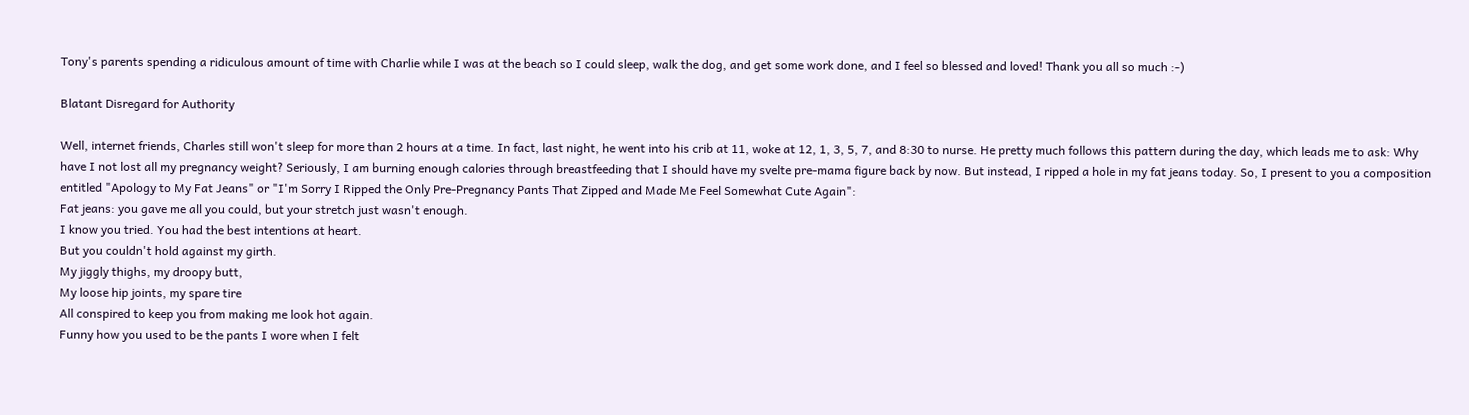Tony's parents spending a ridiculous amount of time with Charlie while I was at the beach so I could sleep, walk the dog, and get some work done, and I feel so blessed and loved! Thank you all so much :-)

Blatant Disregard for Authority

Well, internet friends, Charles still won't sleep for more than 2 hours at a time. In fact, last night, he went into his crib at 11, woke at 12, 1, 3, 5, 7, and 8:30 to nurse. He pretty much follows this pattern during the day, which leads me to ask: Why have I not lost all my pregnancy weight? Seriously, I am burning enough calories through breastfeeding that I should have my svelte pre-mama figure back by now. But instead, I ripped a hole in my fat jeans today. So, I present to you a composition entitled "Apology to My Fat Jeans" or "I'm Sorry I Ripped the Only Pre-Pregnancy Pants That Zipped and Made Me Feel Somewhat Cute Again":
Fat jeans: you gave me all you could, but your stretch just wasn't enough.
I know you tried. You had the best intentions at heart.
But you couldn't hold against my girth.
My jiggly thighs, my droopy butt,
My loose hip joints, my spare tire
All conspired to keep you from making me look hot again.
Funny how you used to be the pants I wore when I felt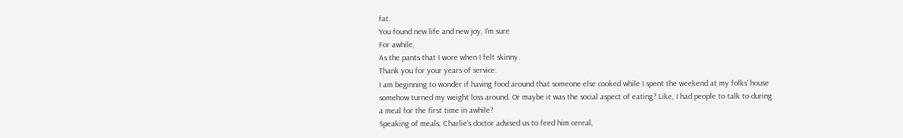fat.
You found new life and new joy, I'm sure
For awhile,
As the pants that I wore when I felt skinny.
Thank you for your years of service.
I am beginning to wonder if having food around that someone else cooked while I spent the weekend at my folks' house somehow turned my weight loss around. Or maybe it was the social aspect of eating? Like, I had people to talk to during a meal for the first time in awhile?
Speaking of meals, Charlie's doctor advised us to feed him cereal,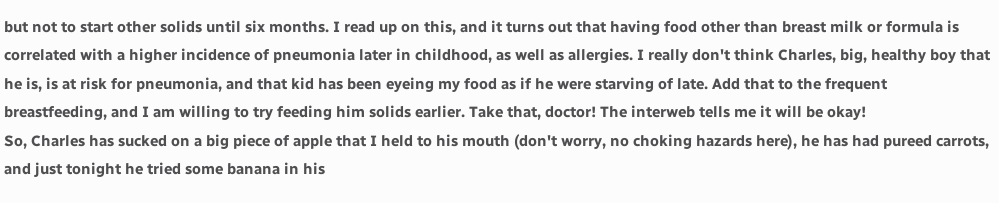but not to start other solids until six months. I read up on this, and it turns out that having food other than breast milk or formula is correlated with a higher incidence of pneumonia later in childhood, as well as allergies. I really don't think Charles, big, healthy boy that he is, is at risk for pneumonia, and that kid has been eyeing my food as if he were starving of late. Add that to the frequent breastfeeding, and I am willing to try feeding him solids earlier. Take that, doctor! The interweb tells me it will be okay!
So, Charles has sucked on a big piece of apple that I held to his mouth (don't worry, no choking hazards here), he has had pureed carrots, and just tonight he tried some banana in his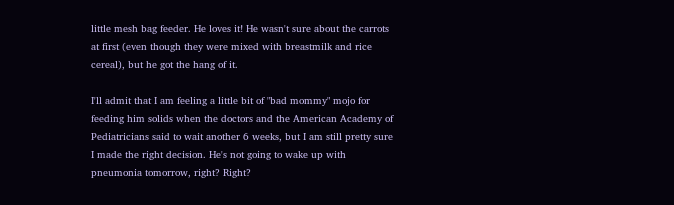little mesh bag feeder. He loves it! He wasn't sure about the carrots at first (even though they were mixed with breastmilk and rice cereal), but he got the hang of it.

I'll admit that I am feeling a little bit of "bad mommy" mojo for feeding him solids when the doctors and the American Academy of Pediatricians said to wait another 6 weeks, but I am still pretty sure I made the right decision. He's not going to wake up with pneumonia tomorrow, right? Right?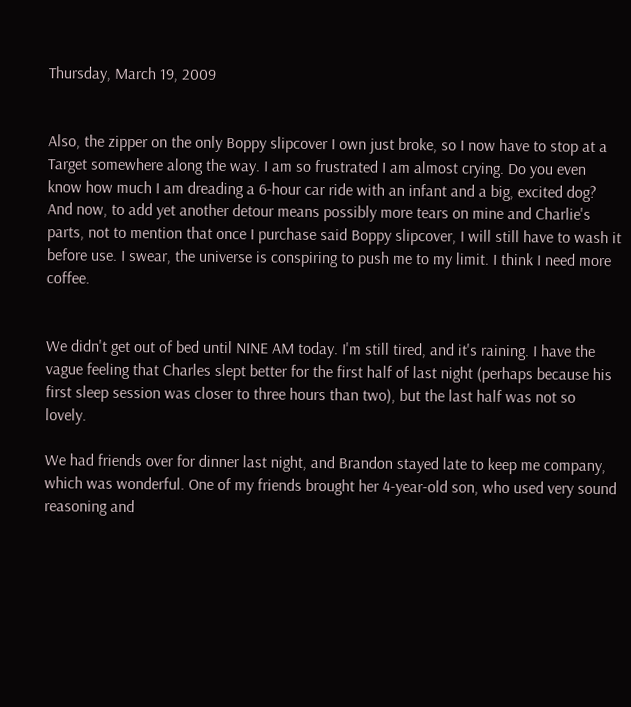Thursday, March 19, 2009


Also, the zipper on the only Boppy slipcover I own just broke, so I now have to stop at a Target somewhere along the way. I am so frustrated I am almost crying. Do you even know how much I am dreading a 6-hour car ride with an infant and a big, excited dog? And now, to add yet another detour means possibly more tears on mine and Charlie's parts, not to mention that once I purchase said Boppy slipcover, I will still have to wash it before use. I swear, the universe is conspiring to push me to my limit. I think I need more coffee.


We didn't get out of bed until NINE AM today. I'm still tired, and it's raining. I have the vague feeling that Charles slept better for the first half of last night (perhaps because his first sleep session was closer to three hours than two), but the last half was not so lovely.

We had friends over for dinner last night, and Brandon stayed late to keep me company, which was wonderful. One of my friends brought her 4-year-old son, who used very sound reasoning and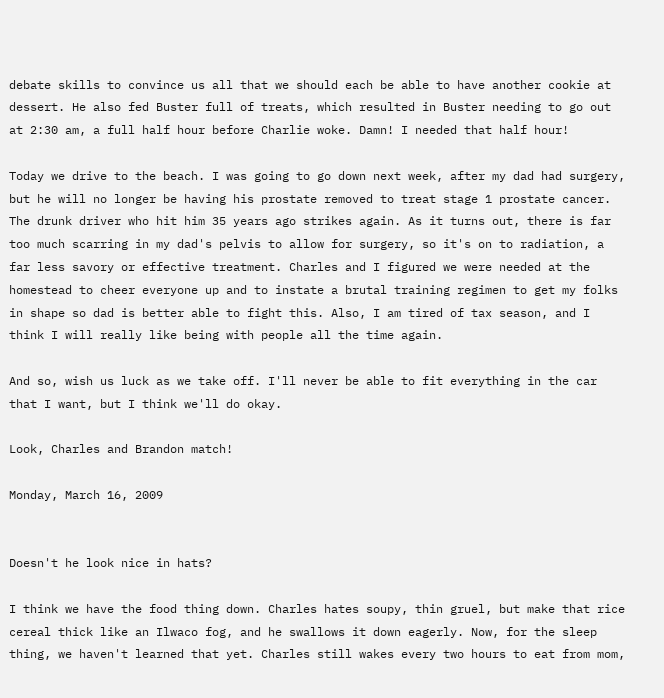debate skills to convince us all that we should each be able to have another cookie at dessert. He also fed Buster full of treats, which resulted in Buster needing to go out at 2:30 am, a full half hour before Charlie woke. Damn! I needed that half hour!

Today we drive to the beach. I was going to go down next week, after my dad had surgery, but he will no longer be having his prostate removed to treat stage 1 prostate cancer. The drunk driver who hit him 35 years ago strikes again. As it turns out, there is far too much scarring in my dad's pelvis to allow for surgery, so it's on to radiation, a far less savory or effective treatment. Charles and I figured we were needed at the homestead to cheer everyone up and to instate a brutal training regimen to get my folks in shape so dad is better able to fight this. Also, I am tired of tax season, and I think I will really like being with people all the time again.

And so, wish us luck as we take off. I'll never be able to fit everything in the car that I want, but I think we'll do okay.

Look, Charles and Brandon match!

Monday, March 16, 2009


Doesn't he look nice in hats?

I think we have the food thing down. Charles hates soupy, thin gruel, but make that rice cereal thick like an Ilwaco fog, and he swallows it down eagerly. Now, for the sleep thing, we haven't learned that yet. Charles still wakes every two hours to eat from mom,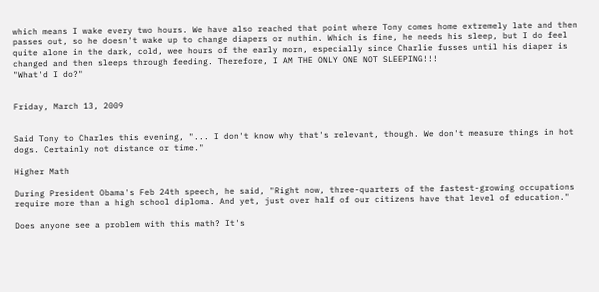which means I wake every two hours. We have also reached that point where Tony comes home extremely late and then passes out, so he doesn't wake up to change diapers or nuthin. Which is fine, he needs his sleep, but I do feel quite alone in the dark, cold, wee hours of the early morn, especially since Charlie fusses until his diaper is changed and then sleeps through feeding. Therefore, I AM THE ONLY ONE NOT SLEEPING!!!
"What'd I do?"


Friday, March 13, 2009


Said Tony to Charles this evening, "... I don't know why that's relevant, though. We don't measure things in hot dogs. Certainly not distance or time."

Higher Math

During President Obama's Feb 24th speech, he said, "Right now, three-quarters of the fastest-growing occupations require more than a high school diploma. And yet, just over half of our citizens have that level of education."

Does anyone see a problem with this math? It's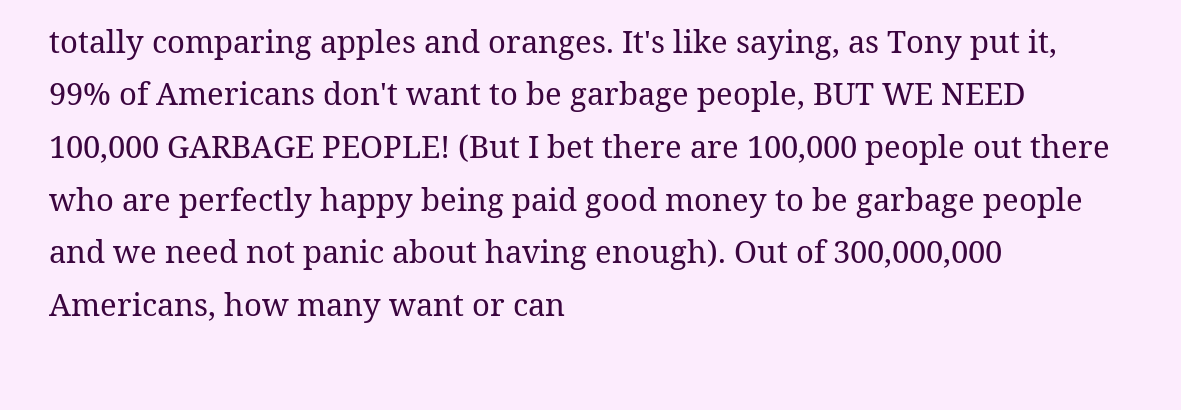totally comparing apples and oranges. It's like saying, as Tony put it, 99% of Americans don't want to be garbage people, BUT WE NEED 100,000 GARBAGE PEOPLE! (But I bet there are 100,000 people out there who are perfectly happy being paid good money to be garbage people and we need not panic about having enough). Out of 300,000,000 Americans, how many want or can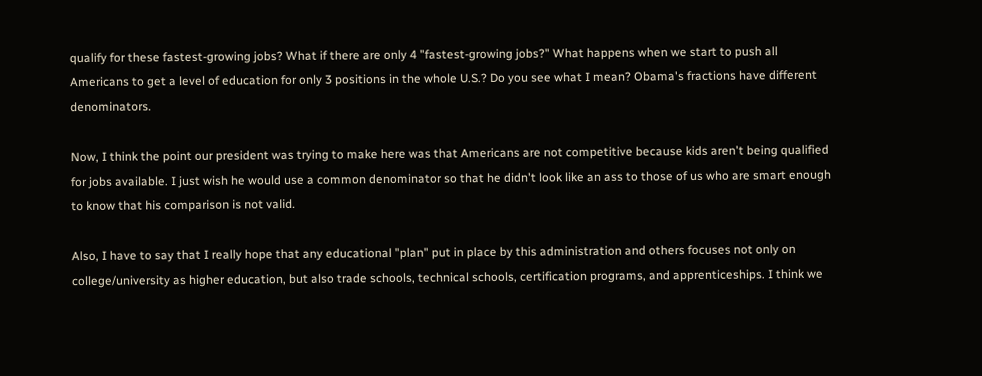qualify for these fastest-growing jobs? What if there are only 4 "fastest-growing jobs?" What happens when we start to push all Americans to get a level of education for only 3 positions in the whole U.S.? Do you see what I mean? Obama's fractions have different denominators.

Now, I think the point our president was trying to make here was that Americans are not competitive because kids aren't being qualified for jobs available. I just wish he would use a common denominator so that he didn't look like an ass to those of us who are smart enough to know that his comparison is not valid.

Also, I have to say that I really hope that any educational "plan" put in place by this administration and others focuses not only on college/university as higher education, but also trade schools, technical schools, certification programs, and apprenticeships. I think we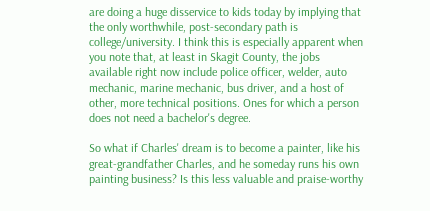are doing a huge disservice to kids today by implying that the only worthwhile, post-secondary path is college/university. I think this is especially apparent when you note that, at least in Skagit County, the jobs available right now include police officer, welder, auto mechanic, marine mechanic, bus driver, and a host of other, more technical positions. Ones for which a person does not need a bachelor's degree.

So what if Charles' dream is to become a painter, like his great-grandfather Charles, and he someday runs his own painting business? Is this less valuable and praise-worthy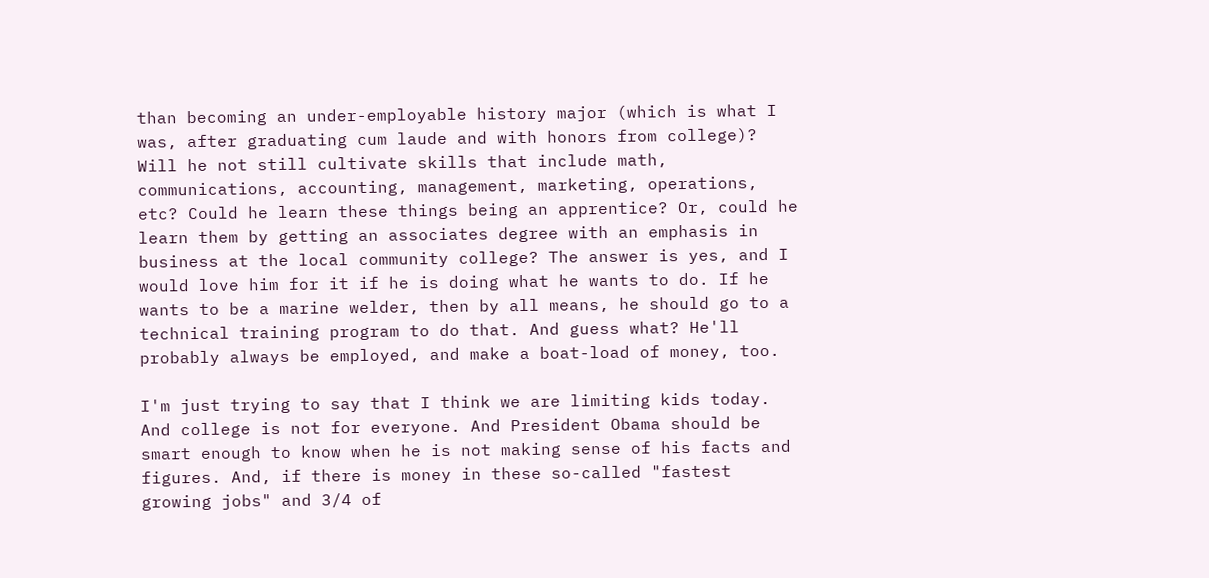than becoming an under-employable history major (which is what I was, after graduating cum laude and with honors from college)? Will he not still cultivate skills that include math, communications, accounting, management, marketing, operations, etc? Could he learn these things being an apprentice? Or, could he learn them by getting an associates degree with an emphasis in business at the local community college? The answer is yes, and I would love him for it if he is doing what he wants to do. If he wants to be a marine welder, then by all means, he should go to a technical training program to do that. And guess what? He'll probably always be employed, and make a boat-load of money, too.

I'm just trying to say that I think we are limiting kids today. And college is not for everyone. And President Obama should be smart enough to know when he is not making sense of his facts and figures. And, if there is money in these so-called "fastest growing jobs" and 3/4 of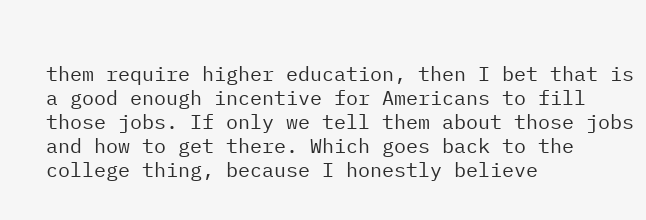them require higher education, then I bet that is a good enough incentive for Americans to fill those jobs. If only we tell them about those jobs and how to get there. Which goes back to the college thing, because I honestly believe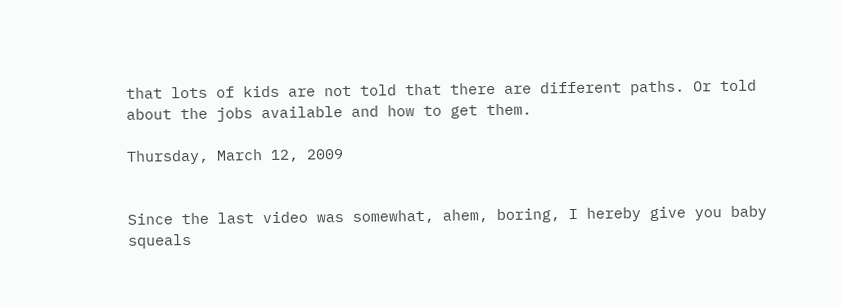that lots of kids are not told that there are different paths. Or told about the jobs available and how to get them.

Thursday, March 12, 2009


Since the last video was somewhat, ahem, boring, I hereby give you baby squeals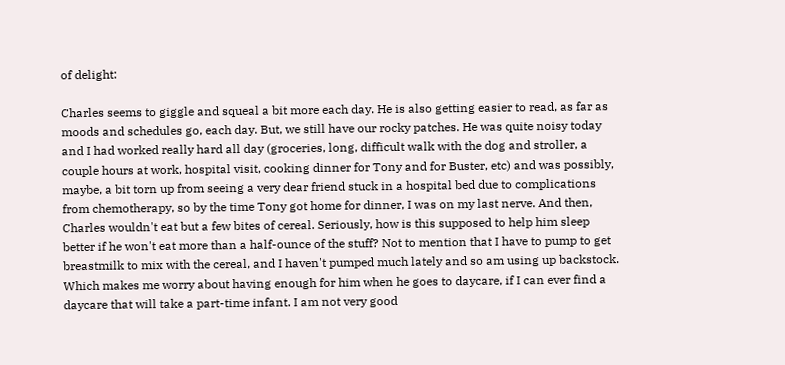of delight:

Charles seems to giggle and squeal a bit more each day. He is also getting easier to read, as far as moods and schedules go, each day. But, we still have our rocky patches. He was quite noisy today and I had worked really hard all day (groceries, long, difficult walk with the dog and stroller, a couple hours at work, hospital visit, cooking dinner for Tony and for Buster, etc) and was possibly, maybe, a bit torn up from seeing a very dear friend stuck in a hospital bed due to complications from chemotherapy, so by the time Tony got home for dinner, I was on my last nerve. And then, Charles wouldn't eat but a few bites of cereal. Seriously, how is this supposed to help him sleep better if he won't eat more than a half-ounce of the stuff? Not to mention that I have to pump to get breastmilk to mix with the cereal, and I haven't pumped much lately and so am using up backstock. Which makes me worry about having enough for him when he goes to daycare, if I can ever find a daycare that will take a part-time infant. I am not very good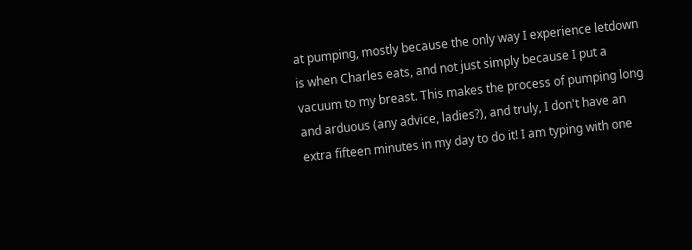at pumping, mostly because the only way I experience letdown is when Charles eats, and not just simply because I put a vacuum to my breast. This makes the process of pumping long and arduous (any advice, ladies?), and truly, I don't have an extra fifteen minutes in my day to do it! I am typing with one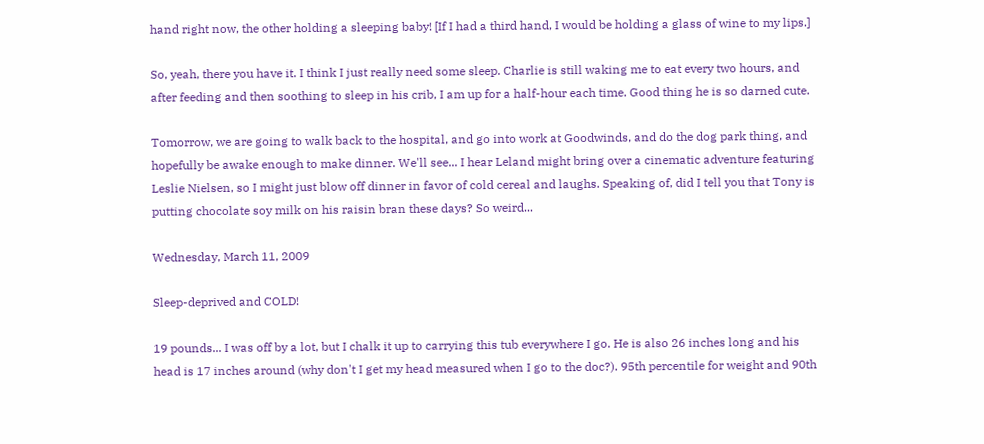hand right now, the other holding a sleeping baby! [If I had a third hand, I would be holding a glass of wine to my lips.]

So, yeah, there you have it. I think I just really need some sleep. Charlie is still waking me to eat every two hours, and after feeding and then soothing to sleep in his crib, I am up for a half-hour each time. Good thing he is so darned cute.

Tomorrow, we are going to walk back to the hospital, and go into work at Goodwinds, and do the dog park thing, and hopefully be awake enough to make dinner. We'll see... I hear Leland might bring over a cinematic adventure featuring Leslie Nielsen, so I might just blow off dinner in favor of cold cereal and laughs. Speaking of, did I tell you that Tony is putting chocolate soy milk on his raisin bran these days? So weird...

Wednesday, March 11, 2009

Sleep-deprived and COLD!

19 pounds... I was off by a lot, but I chalk it up to carrying this tub everywhere I go. He is also 26 inches long and his head is 17 inches around (why don't I get my head measured when I go to the doc?). 95th percentile for weight and 90th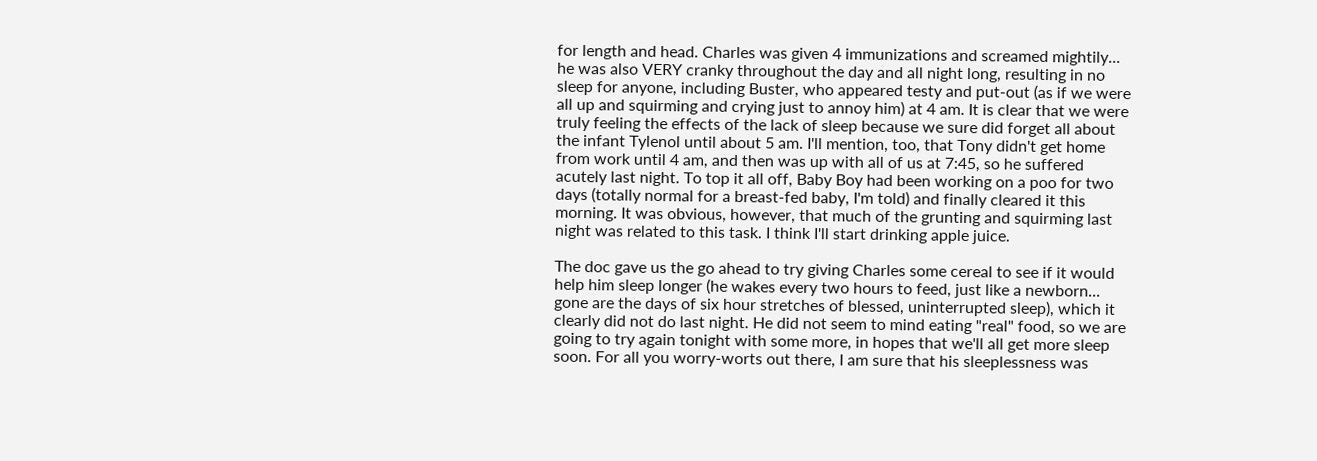for length and head. Charles was given 4 immunizations and screamed mightily... he was also VERY cranky throughout the day and all night long, resulting in no sleep for anyone, including Buster, who appeared testy and put-out (as if we were all up and squirming and crying just to annoy him) at 4 am. It is clear that we were truly feeling the effects of the lack of sleep because we sure did forget all about the infant Tylenol until about 5 am. I'll mention, too, that Tony didn't get home from work until 4 am, and then was up with all of us at 7:45, so he suffered acutely last night. To top it all off, Baby Boy had been working on a poo for two days (totally normal for a breast-fed baby, I'm told) and finally cleared it this morning. It was obvious, however, that much of the grunting and squirming last night was related to this task. I think I'll start drinking apple juice.

The doc gave us the go ahead to try giving Charles some cereal to see if it would help him sleep longer (he wakes every two hours to feed, just like a newborn... gone are the days of six hour stretches of blessed, uninterrupted sleep), which it clearly did not do last night. He did not seem to mind eating "real" food, so we are going to try again tonight with some more, in hopes that we'll all get more sleep soon. For all you worry-worts out there, I am sure that his sleeplessness was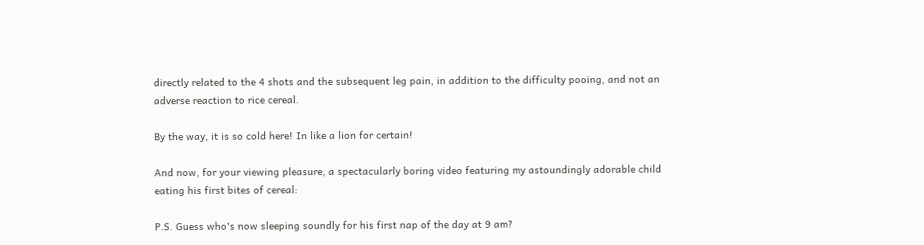directly related to the 4 shots and the subsequent leg pain, in addition to the difficulty pooing, and not an adverse reaction to rice cereal.

By the way, it is so cold here! In like a lion for certain!

And now, for your viewing pleasure, a spectacularly boring video featuring my astoundingly adorable child eating his first bites of cereal:

P.S. Guess who's now sleeping soundly for his first nap of the day at 9 am?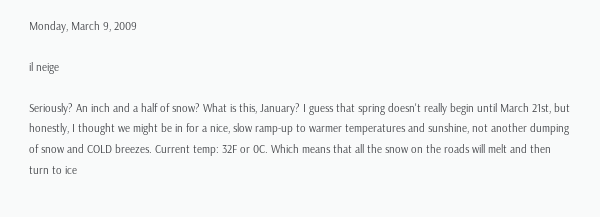Monday, March 9, 2009

il neige

Seriously? An inch and a half of snow? What is this, January? I guess that spring doesn't really begin until March 21st, but honestly, I thought we might be in for a nice, slow ramp-up to warmer temperatures and sunshine, not another dumping of snow and COLD breezes. Current temp: 32F or 0C. Which means that all the snow on the roads will melt and then turn to ice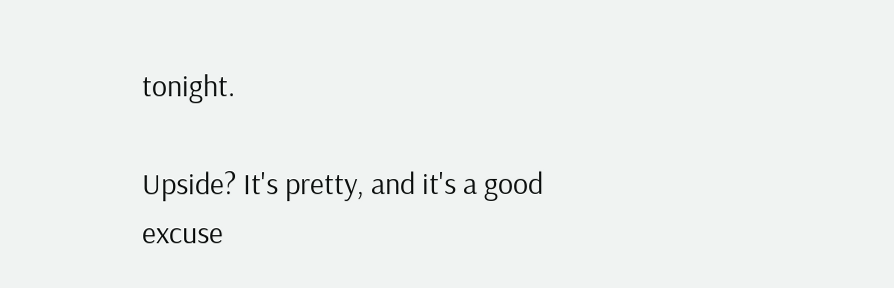tonight.

Upside? It's pretty, and it's a good excuse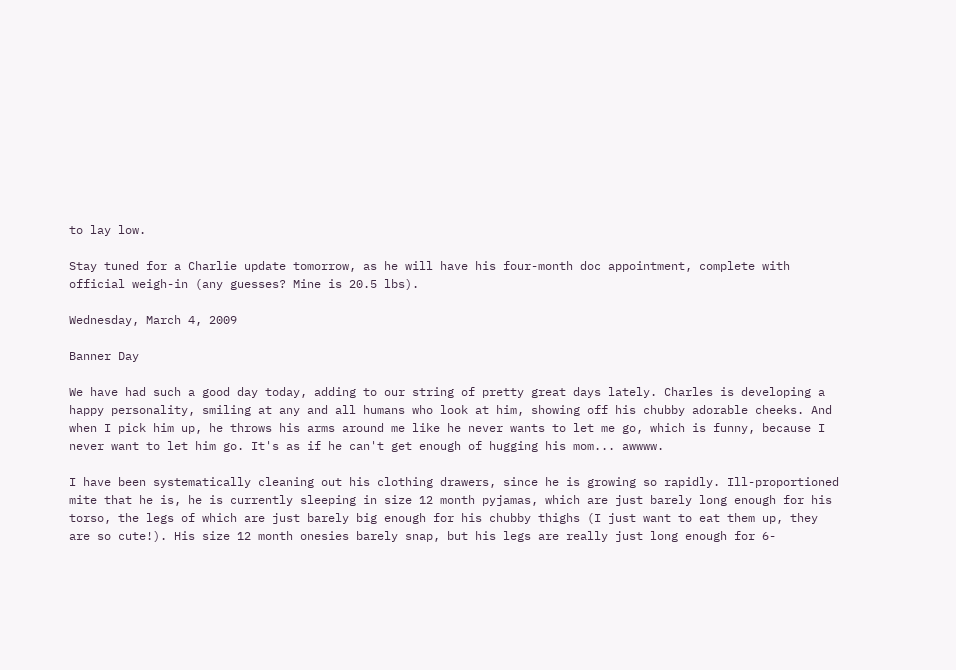to lay low.

Stay tuned for a Charlie update tomorrow, as he will have his four-month doc appointment, complete with official weigh-in (any guesses? Mine is 20.5 lbs).

Wednesday, March 4, 2009

Banner Day

We have had such a good day today, adding to our string of pretty great days lately. Charles is developing a happy personality, smiling at any and all humans who look at him, showing off his chubby adorable cheeks. And when I pick him up, he throws his arms around me like he never wants to let me go, which is funny, because I never want to let him go. It's as if he can't get enough of hugging his mom... awwww.

I have been systematically cleaning out his clothing drawers, since he is growing so rapidly. Ill-proportioned mite that he is, he is currently sleeping in size 12 month pyjamas, which are just barely long enough for his torso, the legs of which are just barely big enough for his chubby thighs (I just want to eat them up, they are so cute!). His size 12 month onesies barely snap, but his legs are really just long enough for 6-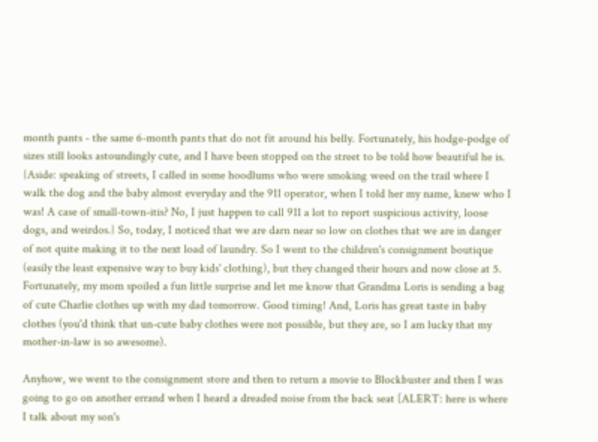month pants - the same 6-month pants that do not fit around his belly. Fortunately, his hodge-podge of sizes still looks astoundingly cute, and I have been stopped on the street to be told how beautiful he is. {Aside: speaking of streets, I called in some hoodlums who were smoking weed on the trail where I walk the dog and the baby almost everyday and the 911 operator, when I told her my name, knew who I was! A case of small-town-itis? No, I just happen to call 911 a lot to report suspicious activity, loose dogs, and weirdos.} So, today, I noticed that we are darn near so low on clothes that we are in danger of not quite making it to the next load of laundry. So I went to the children's consignment boutique (easily the least expensive way to buy kids' clothing), but they changed their hours and now close at 5. Fortunately, my mom spoiled a fun little surprise and let me know that Grandma Loris is sending a bag of cute Charlie clothes up with my dad tomorrow. Good timing! And, Loris has great taste in baby clothes (you'd think that un-cute baby clothes were not possible, but they are, so I am lucky that my mother-in-law is so awesome).

Anyhow, we went to the consignment store and then to return a movie to Blockbuster and then I was going to go on another errand when I heard a dreaded noise from the back seat [ALERT: here is where I talk about my son's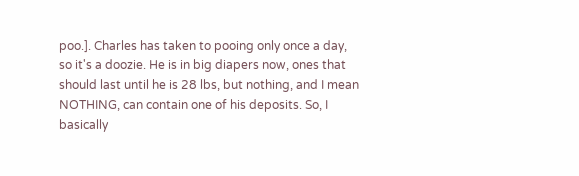poo.]. Charles has taken to pooing only once a day, so it's a doozie. He is in big diapers now, ones that should last until he is 28 lbs, but nothing, and I mean NOTHING, can contain one of his deposits. So, I basically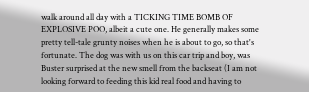walk around all day with a TICKING TIME BOMB OF EXPLOSIVE POO, albeit a cute one. He generally makes some pretty tell-tale grunty noises when he is about to go, so that's fortunate. The dog was with us on this car trip and boy, was Buster surprised at the new smell from the backseat (I am not looking forward to feeding this kid real food and having to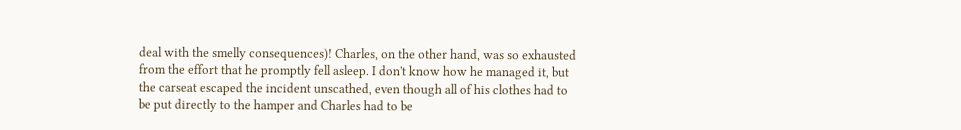deal with the smelly consequences)! Charles, on the other hand, was so exhausted from the effort that he promptly fell asleep. I don't know how he managed it, but the carseat escaped the incident unscathed, even though all of his clothes had to be put directly to the hamper and Charles had to be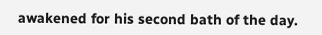awakened for his second bath of the day.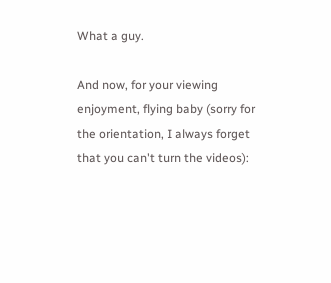What a guy.

And now, for your viewing enjoyment, flying baby (sorry for the orientation, I always forget that you can't turn the videos):